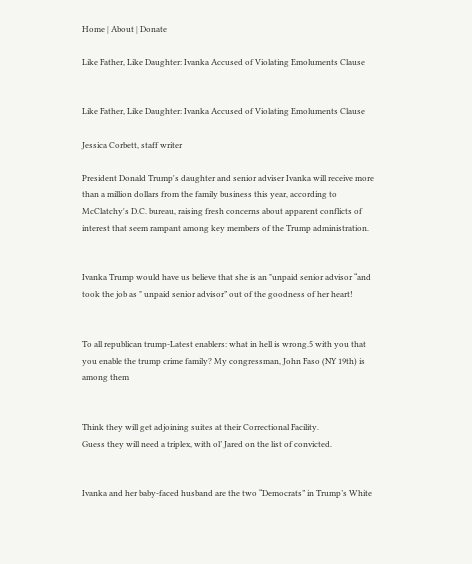Home | About | Donate

Like Father, Like Daughter: Ivanka Accused of Violating Emoluments Clause


Like Father, Like Daughter: Ivanka Accused of Violating Emoluments Clause

Jessica Corbett, staff writer

President Donald Trump's daughter and senior adviser Ivanka will receive more than a million dollars from the family business this year, according to McClatchy's D.C. bureau, raising fresh concerns about apparent conflicts of interest that seem rampant among key members of the Trump administration.


Ivanka Trump would have us believe that she is an "unpaid senior advisor “and took the job as " unpaid senior advisor” out of the goodness of her heart!


To all republican trump-Latest enablers: what in hell is wrong.5 with you that you enable the trump crime family? My congressman, John Faso (NY 19th) is among them


Think they will get adjoining suites at their Correctional Facility.
Guess they will need a triplex, with ol’ Jared on the list of convicted.


Ivanka and her baby-faced husband are the two “Democrats” in Trump’s White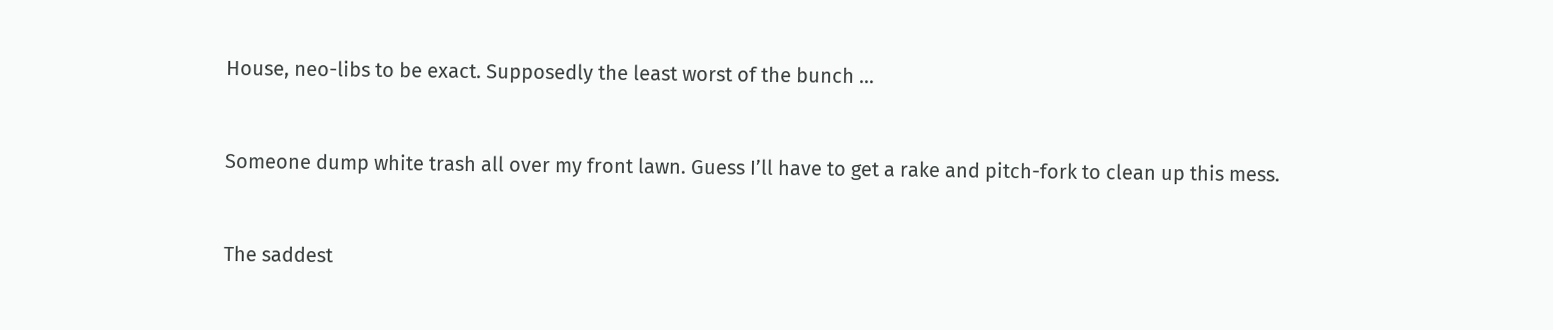House, neo-libs to be exact. Supposedly the least worst of the bunch …


Someone dump white trash all over my front lawn. Guess I’ll have to get a rake and pitch-fork to clean up this mess.


The saddest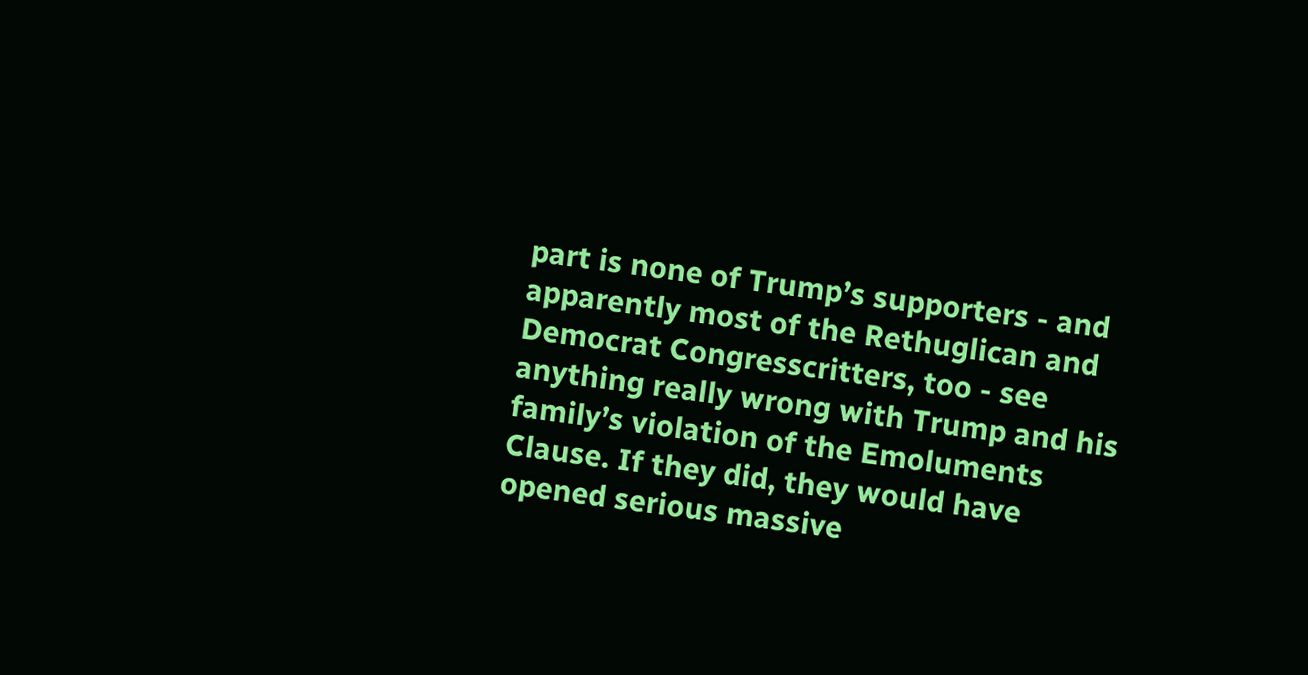part is none of Trump’s supporters - and apparently most of the Rethuglican and Democrat Congresscritters, too - see anything really wrong with Trump and his family’s violation of the Emoluments Clause. If they did, they would have opened serious massive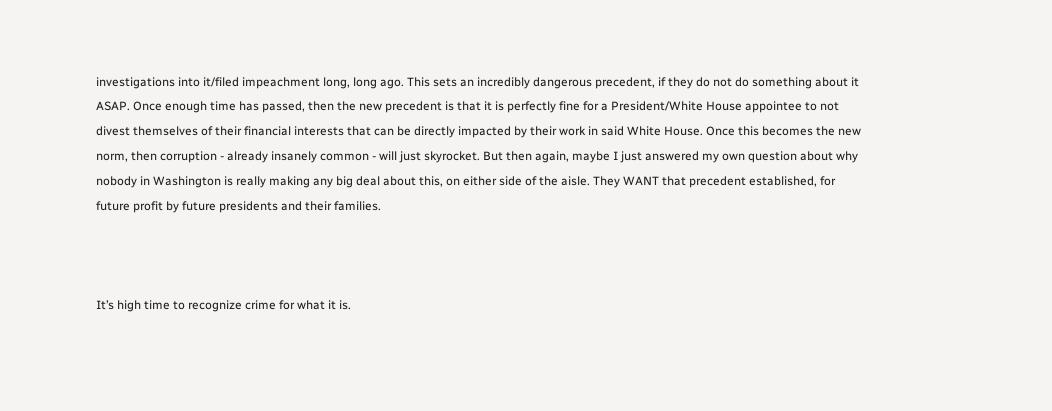investigations into it/filed impeachment long, long ago. This sets an incredibly dangerous precedent, if they do not do something about it ASAP. Once enough time has passed, then the new precedent is that it is perfectly fine for a President/White House appointee to not divest themselves of their financial interests that can be directly impacted by their work in said White House. Once this becomes the new norm, then corruption - already insanely common - will just skyrocket. But then again, maybe I just answered my own question about why nobody in Washington is really making any big deal about this, on either side of the aisle. They WANT that precedent established, for future profit by future presidents and their families.



It’s high time to recognize crime for what it is.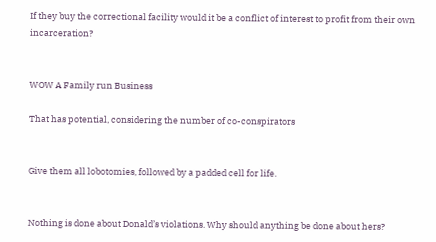If they buy the correctional facility would it be a conflict of interest to profit from their own incarceration?


WOW A Family run Business

That has potential, considering the number of co-conspirators


Give them all lobotomies, followed by a padded cell for life.


Nothing is done about Donald’s violations. Why should anything be done about hers?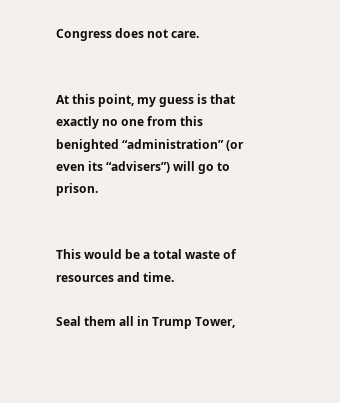Congress does not care.


At this point, my guess is that exactly no one from this benighted “administration” (or even its “advisers”) will go to prison.


This would be a total waste of resources and time.

Seal them all in Trump Tower,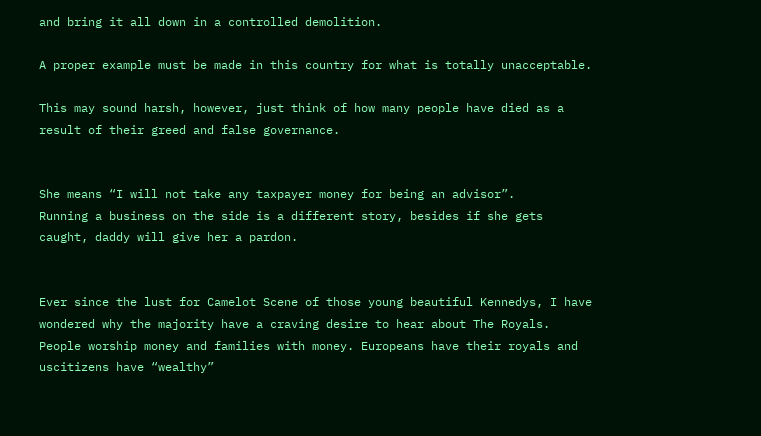and bring it all down in a controlled demolition.

A proper example must be made in this country for what is totally unacceptable.

This may sound harsh, however, just think of how many people have died as a result of their greed and false governance.


She means “I will not take any taxpayer money for being an advisor”.
Running a business on the side is a different story, besides if she gets caught, daddy will give her a pardon.


Ever since the lust for Camelot Scene of those young beautiful Kennedys, I have wondered why the majority have a craving desire to hear about The Royals. People worship money and families with money. Europeans have their royals and uscitizens have “wealthy”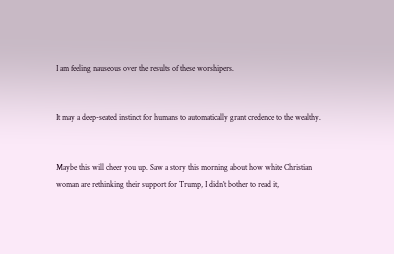I am feeling nauseous over the results of these worshipers.


It may a deep-seated instinct for humans to automatically grant credence to the wealthy.


Maybe this will cheer you up. Saw a story this morning about how white Christian woman are rethinking their support for Trump, I didn’t bother to read it,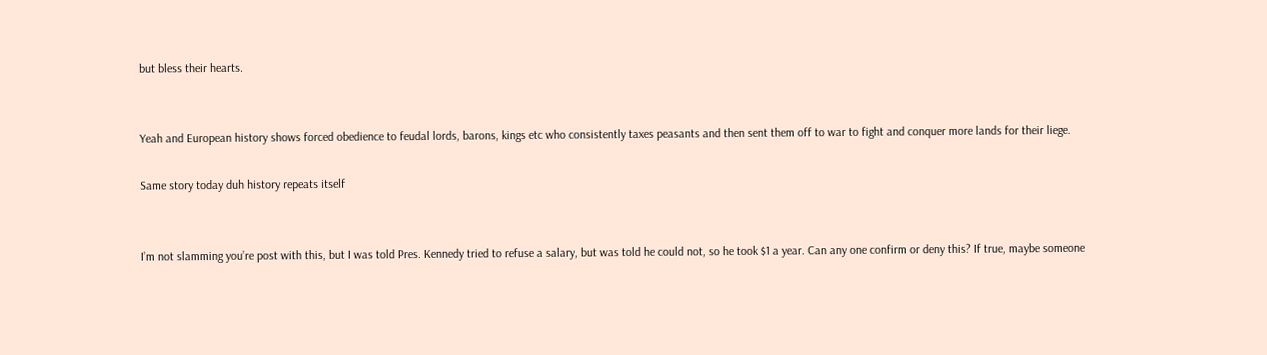but bless their hearts.


Yeah and European history shows forced obedience to feudal lords, barons, kings etc who consistently taxes peasants and then sent them off to war to fight and conquer more lands for their liege.

Same story today duh history repeats itself


I’m not slamming you’re post with this, but I was told Pres. Kennedy tried to refuse a salary, but was told he could not, so he took $1 a year. Can any one confirm or deny this? If true, maybe someone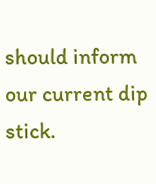should inform our current dip stick.